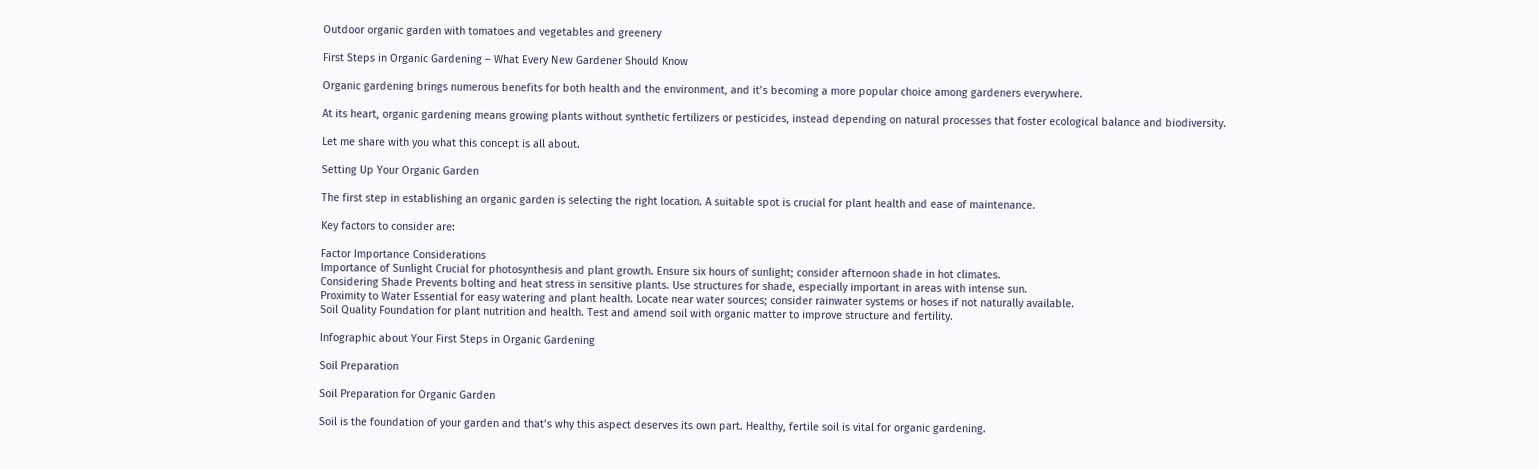Outdoor organic garden with tomatoes and vegetables and greenery

First Steps in Organic Gardening – What Every New Gardener Should Know

Organic gardening brings numerous benefits for both health and the environment, and it’s becoming a more popular choice among gardeners everywhere.

At its heart, organic gardening means growing plants without synthetic fertilizers or pesticides, instead depending on natural processes that foster ecological balance and biodiversity.

Let me share with you what this concept is all about.

Setting Up Your Organic Garden

The first step in establishing an organic garden is selecting the right location. A suitable spot is crucial for plant health and ease of maintenance.

Key factors to consider are:

Factor Importance Considerations
Importance of Sunlight Crucial for photosynthesis and plant growth. Ensure six hours of sunlight; consider afternoon shade in hot climates.
Considering Shade Prevents bolting and heat stress in sensitive plants. Use structures for shade, especially important in areas with intense sun.
Proximity to Water Essential for easy watering and plant health. Locate near water sources; consider rainwater systems or hoses if not naturally available.
Soil Quality Foundation for plant nutrition and health. Test and amend soil with organic matter to improve structure and fertility.

Infographic about Your First Steps in Organic Gardening

Soil Preparation

Soil Preparation for Organic Garden

Soil is the foundation of your garden and that’s why this aspect deserves its own part. Healthy, fertile soil is vital for organic gardening.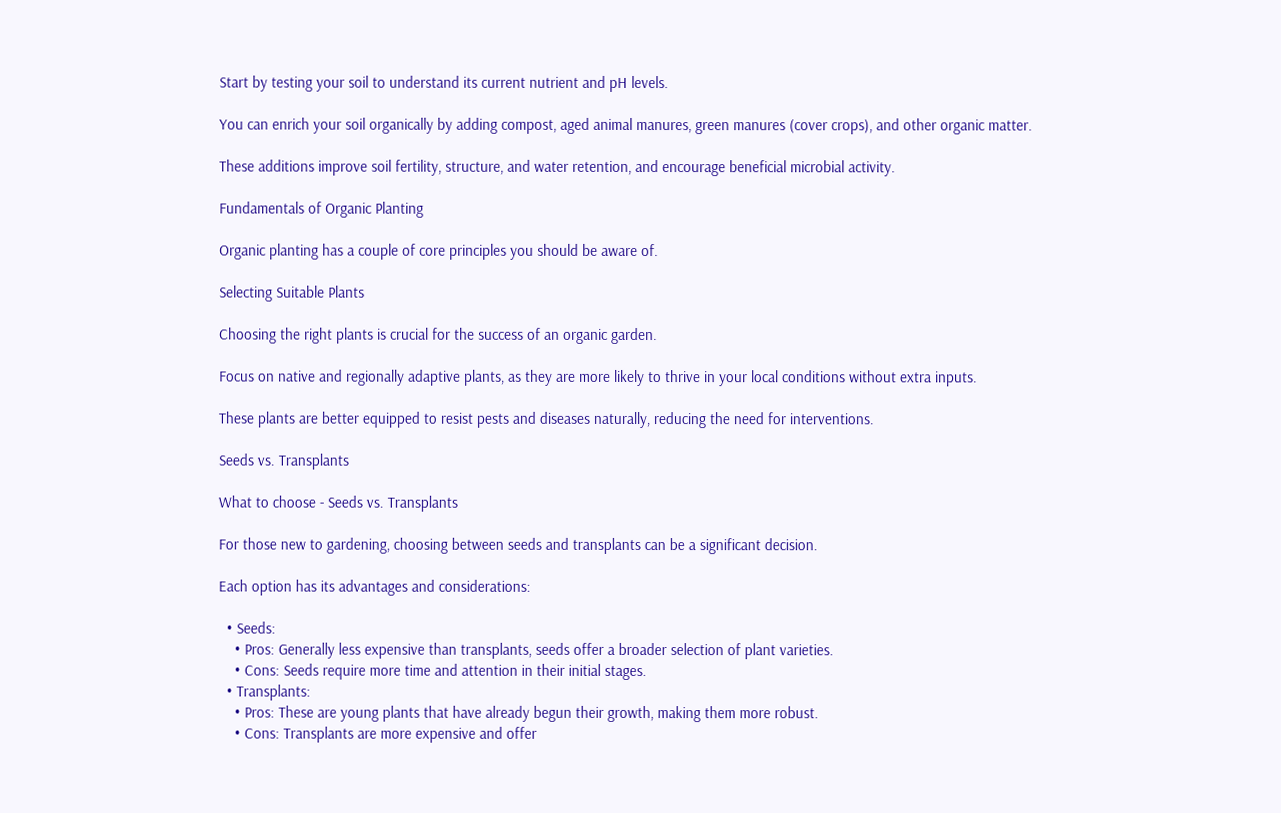Start by testing your soil to understand its current nutrient and pH levels.

You can enrich your soil organically by adding compost, aged animal manures, green manures (cover crops), and other organic matter.

These additions improve soil fertility, structure, and water retention, and encourage beneficial microbial activity.

Fundamentals of Organic Planting

Organic planting has a couple of core principles you should be aware of.

Selecting Suitable Plants

Choosing the right plants is crucial for the success of an organic garden.

Focus on native and regionally adaptive plants, as they are more likely to thrive in your local conditions without extra inputs.

These plants are better equipped to resist pests and diseases naturally, reducing the need for interventions.

Seeds vs. Transplants

What to choose - Seeds vs. Transplants

For those new to gardening, choosing between seeds and transplants can be a significant decision.

Each option has its advantages and considerations:

  • Seeds:
    • Pros: Generally less expensive than transplants, seeds offer a broader selection of plant varieties.
    • Cons: Seeds require more time and attention in their initial stages.
  • Transplants:
    • Pros: These are young plants that have already begun their growth, making them more robust.
    • Cons: Transplants are more expensive and offer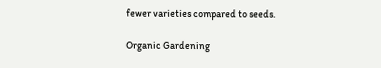fewer varieties compared to seeds.

Organic Gardening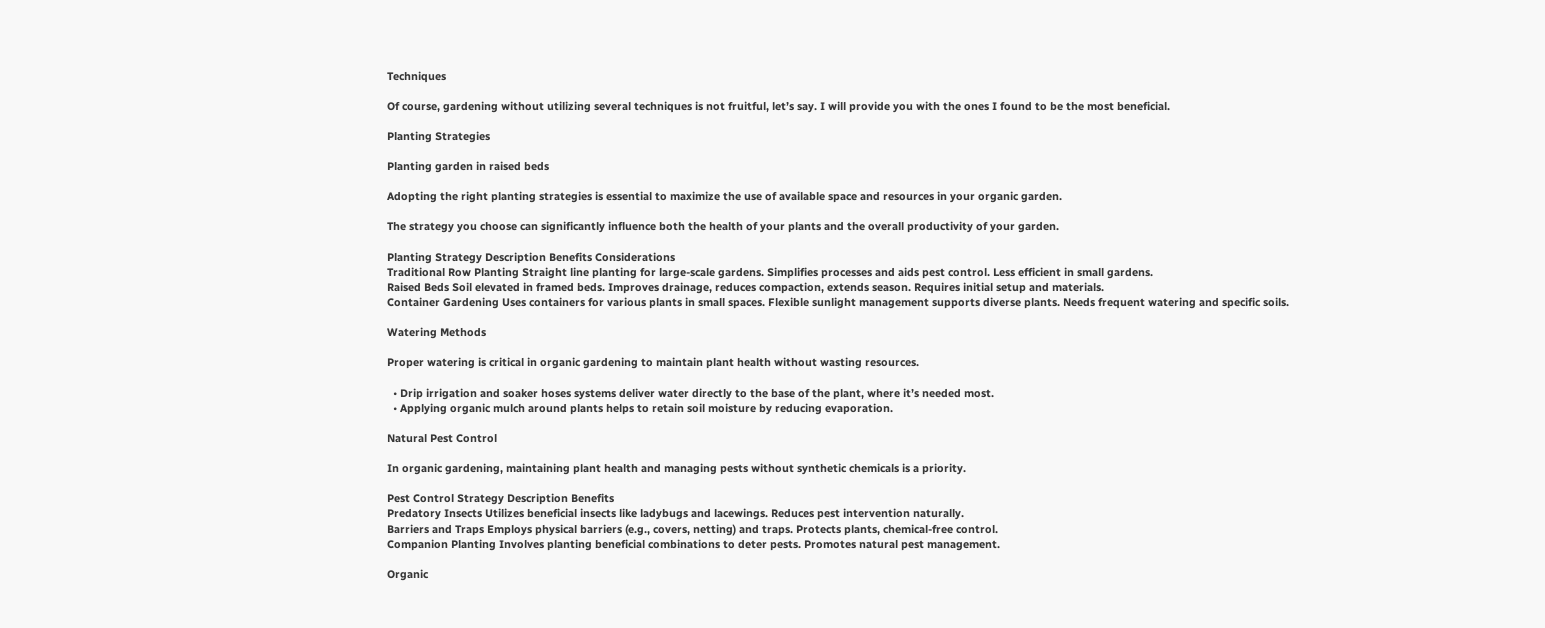Techniques

Of course, gardening without utilizing several techniques is not fruitful, let’s say. I will provide you with the ones I found to be the most beneficial.

Planting Strategies

Planting garden in raised beds

Adopting the right planting strategies is essential to maximize the use of available space and resources in your organic garden.

The strategy you choose can significantly influence both the health of your plants and the overall productivity of your garden.

Planting Strategy Description Benefits Considerations
Traditional Row Planting Straight line planting for large-scale gardens. Simplifies processes and aids pest control. Less efficient in small gardens.
Raised Beds Soil elevated in framed beds. Improves drainage, reduces compaction, extends season. Requires initial setup and materials.
Container Gardening Uses containers for various plants in small spaces. Flexible sunlight management supports diverse plants. Needs frequent watering and specific soils.

Watering Methods

Proper watering is critical in organic gardening to maintain plant health without wasting resources.

  • Drip irrigation and soaker hoses systems deliver water directly to the base of the plant, where it’s needed most.
  • Applying organic mulch around plants helps to retain soil moisture by reducing evaporation.

Natural Pest Control

In organic gardening, maintaining plant health and managing pests without synthetic chemicals is a priority.

Pest Control Strategy Description Benefits
Predatory Insects Utilizes beneficial insects like ladybugs and lacewings. Reduces pest intervention naturally.
Barriers and Traps Employs physical barriers (e.g., covers, netting) and traps. Protects plants, chemical-free control.
Companion Planting Involves planting beneficial combinations to deter pests. Promotes natural pest management.

Organic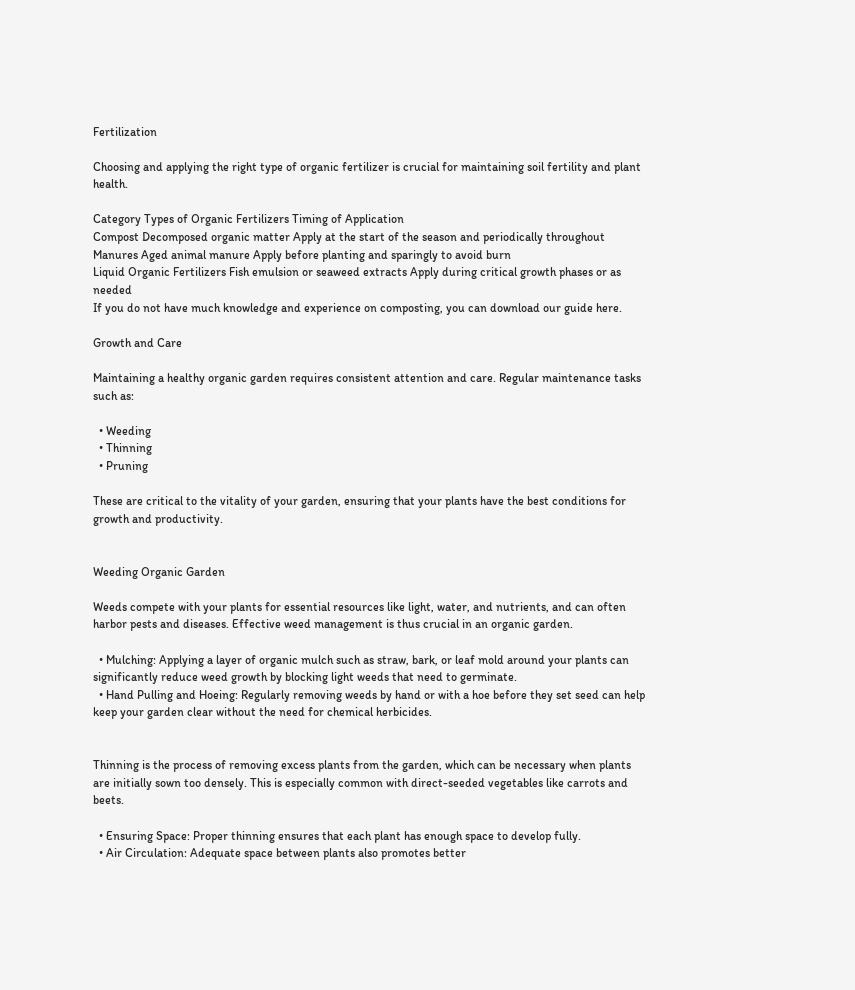Fertilization

Choosing and applying the right type of organic fertilizer is crucial for maintaining soil fertility and plant health.

Category Types of Organic Fertilizers Timing of Application
Compost Decomposed organic matter Apply at the start of the season and periodically throughout
Manures Aged animal manure Apply before planting and sparingly to avoid burn
Liquid Organic Fertilizers Fish emulsion or seaweed extracts Apply during critical growth phases or as needed
If you do not have much knowledge and experience on composting, you can download our guide here.

Growth and Care

Maintaining a healthy organic garden requires consistent attention and care. Regular maintenance tasks such as:

  • Weeding
  • Thinning
  • Pruning

These are critical to the vitality of your garden, ensuring that your plants have the best conditions for growth and productivity.


Weeding Organic Garden

Weeds compete with your plants for essential resources like light, water, and nutrients, and can often harbor pests and diseases. Effective weed management is thus crucial in an organic garden.

  • Mulching: Applying a layer of organic mulch such as straw, bark, or leaf mold around your plants can significantly reduce weed growth by blocking light weeds that need to germinate.
  • Hand Pulling and Hoeing: Regularly removing weeds by hand or with a hoe before they set seed can help keep your garden clear without the need for chemical herbicides.


Thinning is the process of removing excess plants from the garden, which can be necessary when plants are initially sown too densely. This is especially common with direct-seeded vegetables like carrots and beets.

  • Ensuring Space: Proper thinning ensures that each plant has enough space to develop fully.
  • Air Circulation: Adequate space between plants also promotes better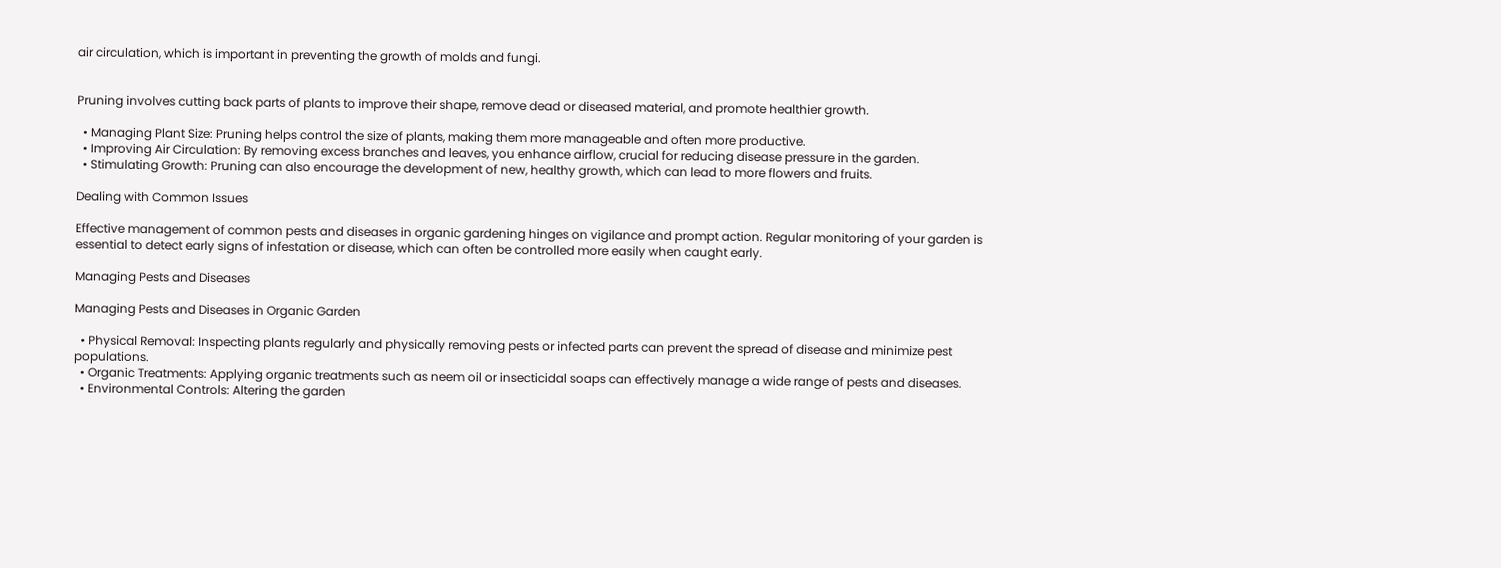air circulation, which is important in preventing the growth of molds and fungi.


Pruning involves cutting back parts of plants to improve their shape, remove dead or diseased material, and promote healthier growth.

  • Managing Plant Size: Pruning helps control the size of plants, making them more manageable and often more productive.
  • Improving Air Circulation: By removing excess branches and leaves, you enhance airflow, crucial for reducing disease pressure in the garden.
  • Stimulating Growth: Pruning can also encourage the development of new, healthy growth, which can lead to more flowers and fruits.

Dealing with Common Issues

Effective management of common pests and diseases in organic gardening hinges on vigilance and prompt action. Regular monitoring of your garden is essential to detect early signs of infestation or disease, which can often be controlled more easily when caught early.

Managing Pests and Diseases

Managing Pests and Diseases in Organic Garden

  • Physical Removal: Inspecting plants regularly and physically removing pests or infected parts can prevent the spread of disease and minimize pest populations.
  • Organic Treatments: Applying organic treatments such as neem oil or insecticidal soaps can effectively manage a wide range of pests and diseases.
  • Environmental Controls: Altering the garden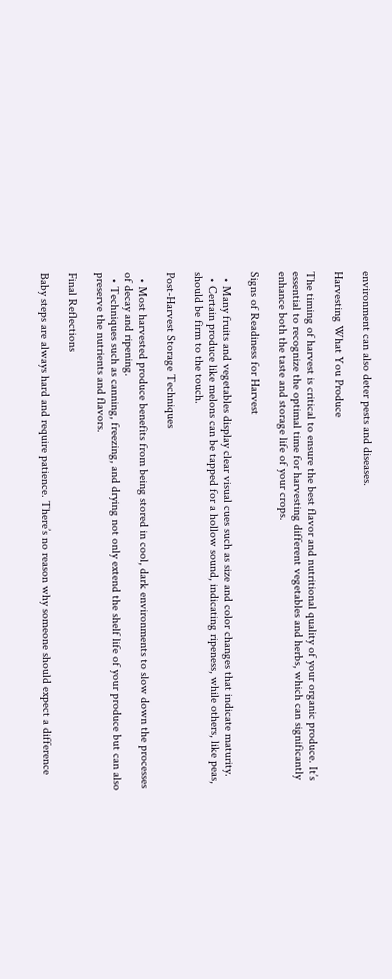environment can also deter pests and diseases.

Harvesting What You Produce

The timing of harvest is critical to ensure the best flavor and nutritional quality of your organic produce. It’s essential to recognize the optimal time for harvesting different vegetables and herbs, which can significantly enhance both the taste and storage life of your crops.

Signs of Readiness for Harvest

  • Many fruits and vegetables display clear visual cues such as size and color changes that indicate maturity.
  • Certain produce like melons can be tapped for a hollow sound, indicating ripeness, while others, like peas, should be firm to the touch.

Post-Harvest Storage Techniques

  • Most harvested produce benefits from being stored in cool, dark environments to slow down the processes of decay and ripening.
  • Techniques such as canning, freezing, and drying not only extend the shelf life of your produce but can also preserve the nutrients and flavors.

Final Reflections

Baby steps are always hard and require patience. There’s no reason why someone should expect a difference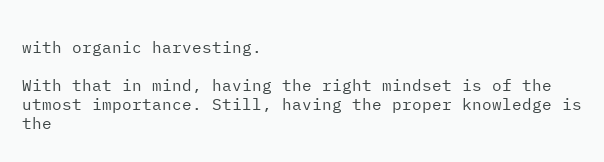with organic harvesting.

With that in mind, having the right mindset is of the utmost importance. Still, having the proper knowledge is the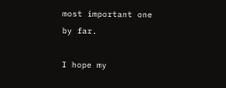most important one by far.

I hope my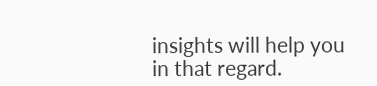insights will help you in that regard.